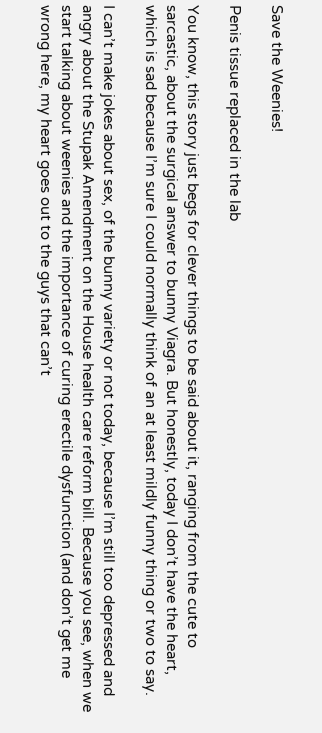Save the Weenies!

Penis tissue replaced in the lab

You know, this story just begs for clever things to be said about it, ranging from the cute to sarcastic, about the surgical answer to bunny Viagra. But honestly, today I don’t have the heart, which is sad because I’m sure I could normally think of an at least mildly funny thing or two to say.

I can’t make jokes about sex, of the bunny variety or not today, because I’m still too depressed and angry about the Stupak Amendment on the House health care reform bill. Because you see, when we start talking about weenies and the importance of curing erectile dysfunction (and don’t get me wrong here, my heart goes out to the guys that can’t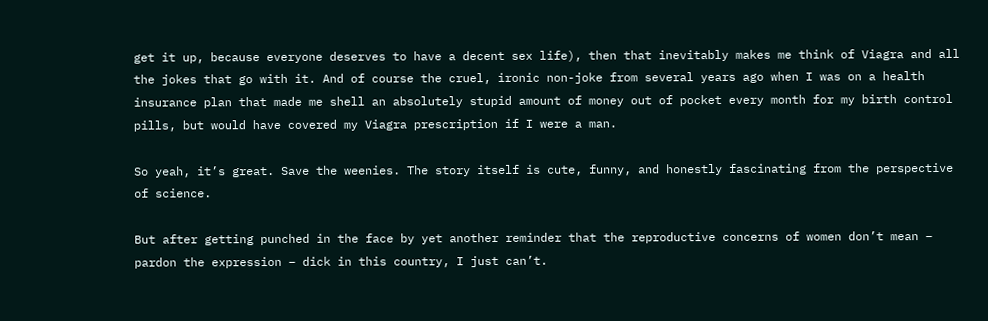get it up, because everyone deserves to have a decent sex life), then that inevitably makes me think of Viagra and all the jokes that go with it. And of course the cruel, ironic non-joke from several years ago when I was on a health insurance plan that made me shell an absolutely stupid amount of money out of pocket every month for my birth control pills, but would have covered my Viagra prescription if I were a man.

So yeah, it’s great. Save the weenies. The story itself is cute, funny, and honestly fascinating from the perspective of science.

But after getting punched in the face by yet another reminder that the reproductive concerns of women don’t mean – pardon the expression – dick in this country, I just can’t.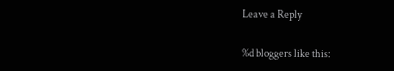Leave a Reply

%d bloggers like this: